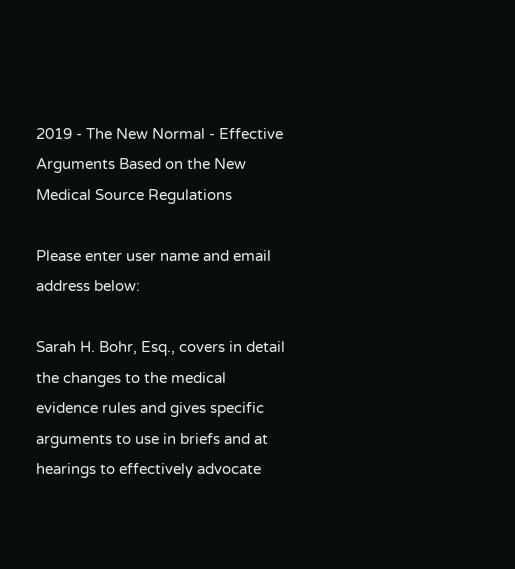2019 - The New Normal - Effective Arguments Based on the New Medical Source Regulations

Please enter user name and email address below:

Sarah H. Bohr, Esq., covers in detail the changes to the medical evidence rules and gives specific arguments to use in briefs and at hearings to effectively advocate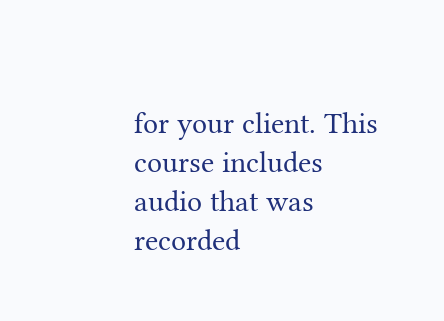for your client. This course includes audio that was recorded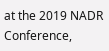at the 2019 NADR Conference,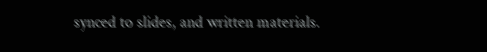synced to slides, and written materials.